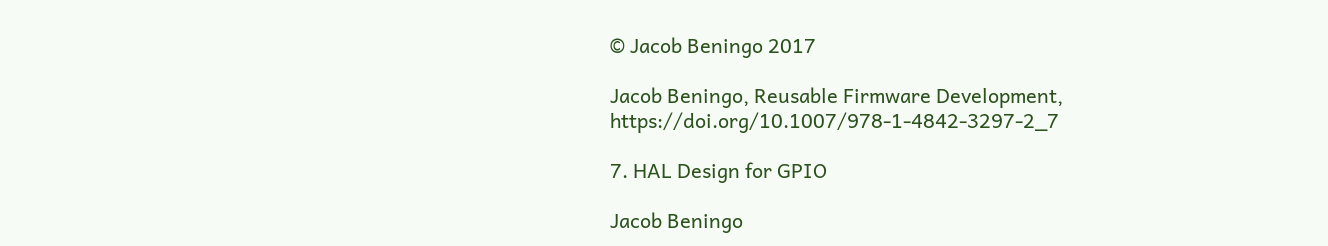© Jacob Beningo 2017

Jacob Beningo, Reusable Firmware Development, https://doi.org/10.1007/978-1-4842-3297-2_7

7. HAL Design for GPIO

Jacob Beningo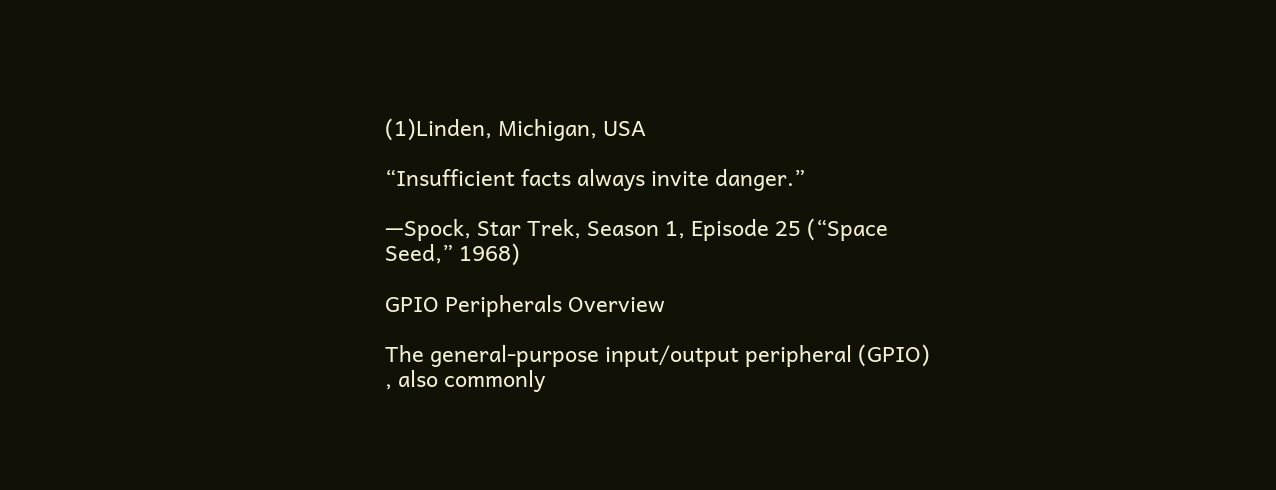(1)Linden, Michigan, USA

“Insufficient facts always invite danger.”

—Spock, Star Trek, Season 1, Episode 25 (“Space Seed,” 1968)

GPIO Peripherals Overview

The general-purpose input/output peripheral (GPIO) , also commonly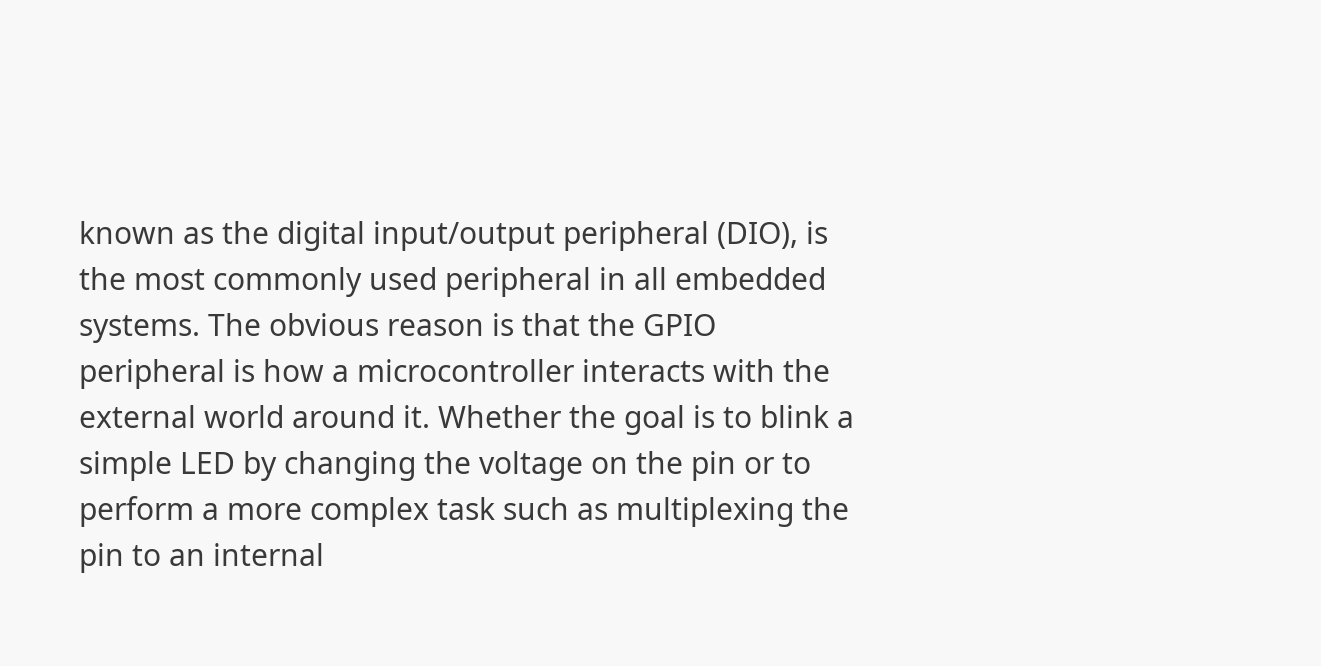known as the digital input/output peripheral (DIO), is the most commonly used peripheral in all embedded systems. The obvious reason is that the GPIO peripheral is how a microcontroller interacts with the external world around it. Whether the goal is to blink a simple LED by changing the voltage on the pin or to perform a more complex task such as multiplexing the pin to an internal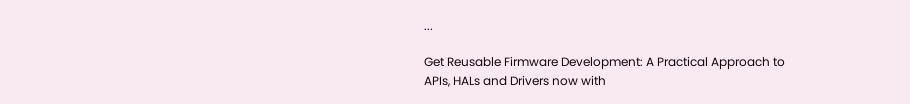...

Get Reusable Firmware Development: A Practical Approach to APIs, HALs and Drivers now with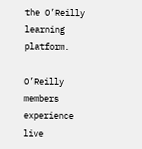the O’Reilly learning platform.

O’Reilly members experience live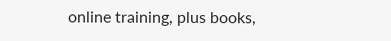online training, plus books,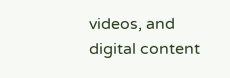videos, and digital content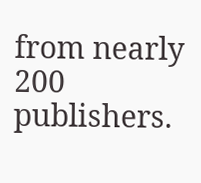from nearly 200 publishers.